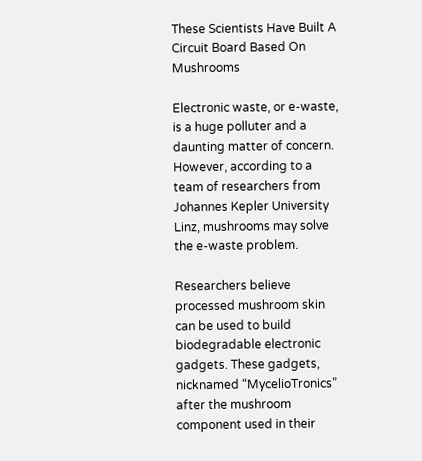These Scientists Have Built A Circuit Board Based On Mushrooms

Electronic waste, or e-waste, is a huge polluter and a daunting matter of concern. However, according to a team of researchers from Johannes Kepler University Linz, mushrooms may solve the e-waste problem.

Researchers believe processed mushroom skin can be used to build biodegradable electronic gadgets. These gadgets, nicknamed “MycelioTronics” after the mushroom component used in their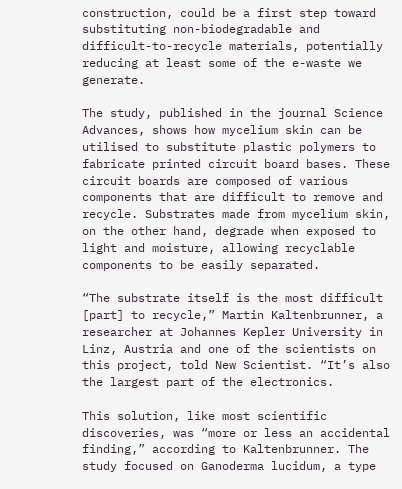construction, could be a first step toward substituting non-biodegradable and difficult-to-recycle materials, potentially reducing at least some of the e-waste we generate.

The study, published in the journal Science Advances, shows how mycelium skin can be utilised to substitute plastic polymers to fabricate printed circuit board bases. These circuit boards are composed of various components that are difficult to remove and recycle. Substrates made from mycelium skin, on the other hand, degrade when exposed to light and moisture, allowing recyclable components to be easily separated.

“The substrate itself is the most difficult [part] to recycle,” Martin Kaltenbrunner, a researcher at Johannes Kepler University in Linz, Austria and one of the scientists on this project, told New Scientist. “It’s also the largest part of the electronics.

This solution, like most scientific discoveries, was “more or less an accidental finding,” according to Kaltenbrunner. The study focused on Ganoderma lucidum, a type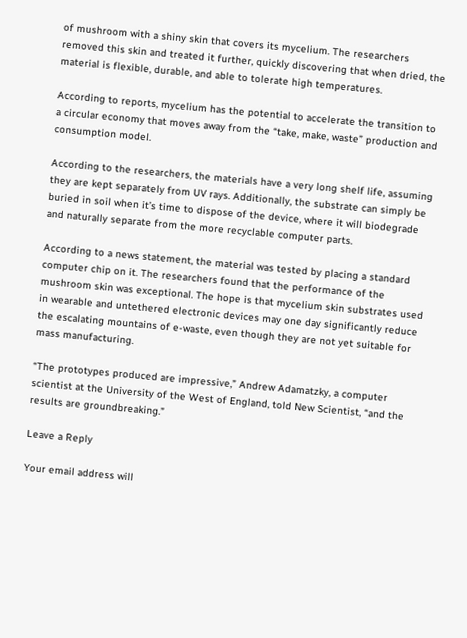of mushroom with a shiny skin that covers its mycelium. The researchers removed this skin and treated it further, quickly discovering that when dried, the material is flexible, durable, and able to tolerate high temperatures.

According to reports, mycelium has the potential to accelerate the transition to a circular economy that moves away from the “take, make, waste” production and consumption model.

According to the researchers, the materials have a very long shelf life, assuming they are kept separately from UV rays. Additionally, the substrate can simply be buried in soil when it’s time to dispose of the device, where it will biodegrade and naturally separate from the more recyclable computer parts.

According to a news statement, the material was tested by placing a standard computer chip on it. The researchers found that the performance of the mushroom skin was exceptional. The hope is that mycelium skin substrates used in wearable and untethered electronic devices may one day significantly reduce the escalating mountains of e-waste, even though they are not yet suitable for mass manufacturing.

“The prototypes produced are impressive,” Andrew Adamatzky, a computer scientist at the University of the West of England, told New Scientist, “and the results are groundbreaking.”

Leave a Reply

Your email address will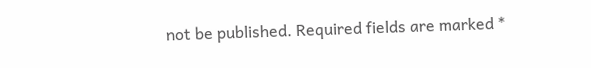not be published. Required fields are marked *